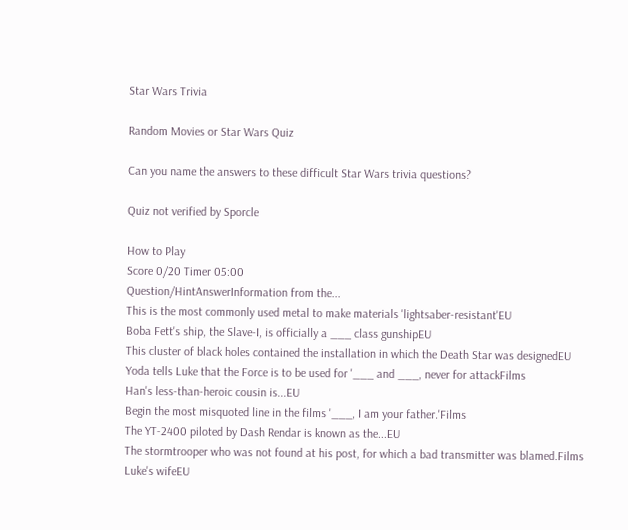Star Wars Trivia

Random Movies or Star Wars Quiz

Can you name the answers to these difficult Star Wars trivia questions?

Quiz not verified by Sporcle

How to Play
Score 0/20 Timer 05:00
Question/HintAnswerInformation from the...
This is the most commonly used metal to make materials 'lightsaber-resistant'EU
Boba Fett's ship, the Slave-I, is officially a ___ class gunshipEU
This cluster of black holes contained the installation in which the Death Star was designedEU
Yoda tells Luke that the Force is to be used for '___ and ___, never for attackFilms
Han's less-than-heroic cousin is...EU
Begin the most misquoted line in the films '___, I am your father.'Films
The YT-2400 piloted by Dash Rendar is known as the...EU
The stormtrooper who was not found at his post, for which a bad transmitter was blamed.Films
Luke's wifeEU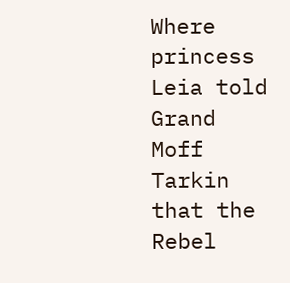Where princess Leia told Grand Moff Tarkin that the Rebel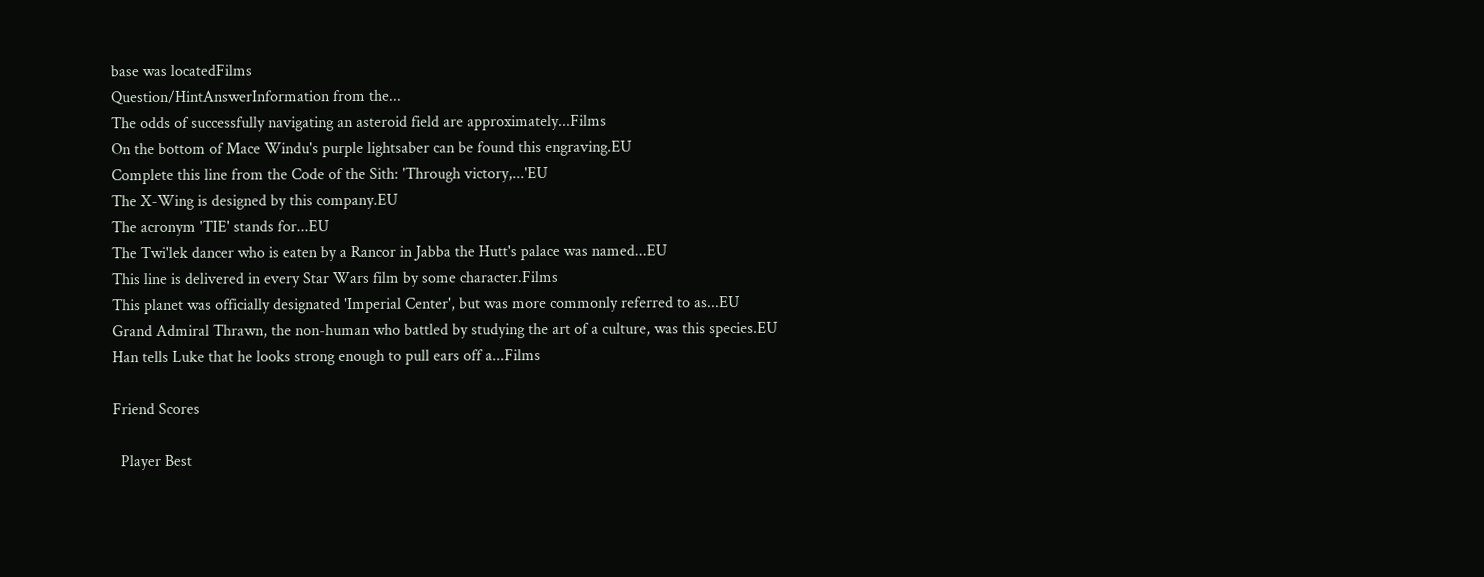base was locatedFilms
Question/HintAnswerInformation from the...
The odds of successfully navigating an asteroid field are approximately...Films
On the bottom of Mace Windu's purple lightsaber can be found this engraving.EU
Complete this line from the Code of the Sith: 'Through victory,...'EU
The X-Wing is designed by this company.EU
The acronym 'TIE' stands for...EU
The Twi'lek dancer who is eaten by a Rancor in Jabba the Hutt's palace was named...EU
This line is delivered in every Star Wars film by some character.Films
This planet was officially designated 'Imperial Center', but was more commonly referred to as...EU
Grand Admiral Thrawn, the non-human who battled by studying the art of a culture, was this species.EU
Han tells Luke that he looks strong enough to pull ears off a...Films

Friend Scores

  Player Best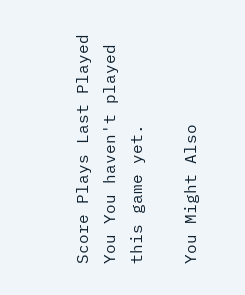Score Plays Last Played
You You haven't played this game yet.

You Might Also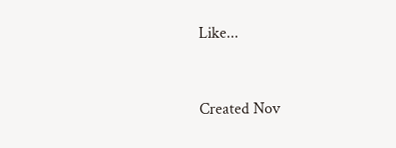Like...


Created Nov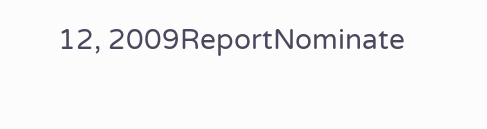12, 2009ReportNominate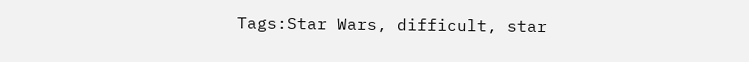Tags:Star Wars, difficult, star